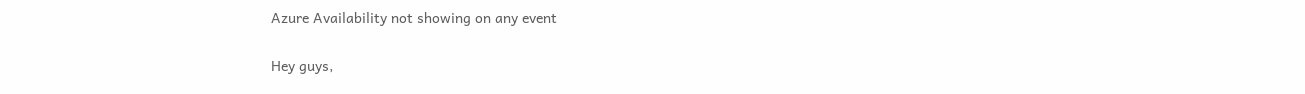Azure Availability not showing on any event

Hey guys,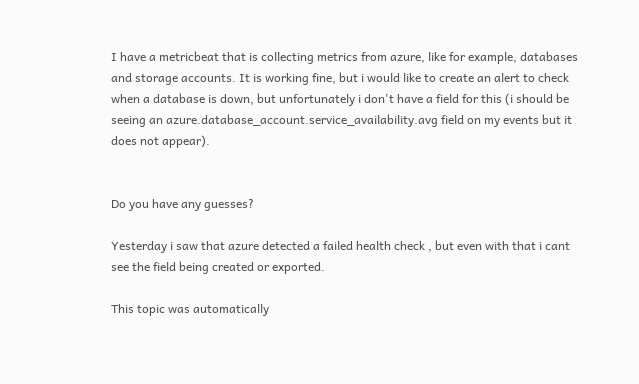I have a metricbeat that is collecting metrics from azure, like for example, databases and storage accounts. It is working fine, but i would like to create an alert to check when a database is down, but unfortunately i don't have a field for this (i should be seeing an azure.database_account.service_availability.avg field on my events but it does not appear).


Do you have any guesses?

Yesterday i saw that azure detected a failed health check , but even with that i cant see the field being created or exported.

This topic was automatically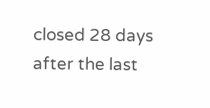closed 28 days after the last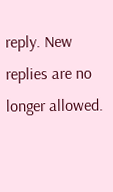reply. New replies are no longer allowed.